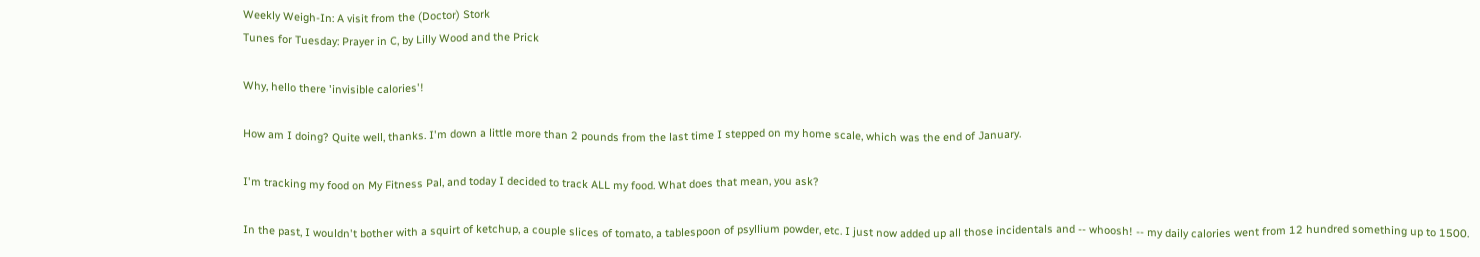Weekly Weigh-In: A visit from the (Doctor) Stork
Tunes for Tuesday: Prayer in C, by Lilly Wood and the Prick

Why, hello there 'invisible calories'!

How am I doing? Quite well, thanks. I'm down a little more than 2 pounds from the last time I stepped on my home scale, which was the end of January.

I'm tracking my food on My Fitness Pal, and today I decided to track ALL my food. What does that mean, you ask?

In the past, I wouldn't bother with a squirt of ketchup, a couple slices of tomato, a tablespoon of psyllium powder, etc. I just now added up all those incidentals and -- whoosh! -- my daily calories went from 12 hundred something up to 1500.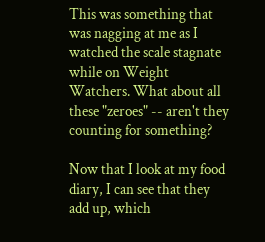This was something that was nagging at me as I watched the scale stagnate while on Weight Watchers. What about all these "zeroes" -- aren't they counting for something?

Now that I look at my food diary, I can see that they add up, which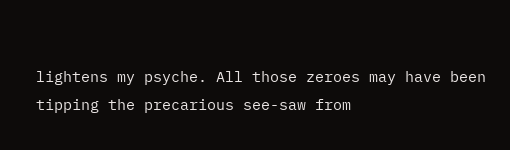lightens my psyche. All those zeroes may have been tipping the precarious see-saw from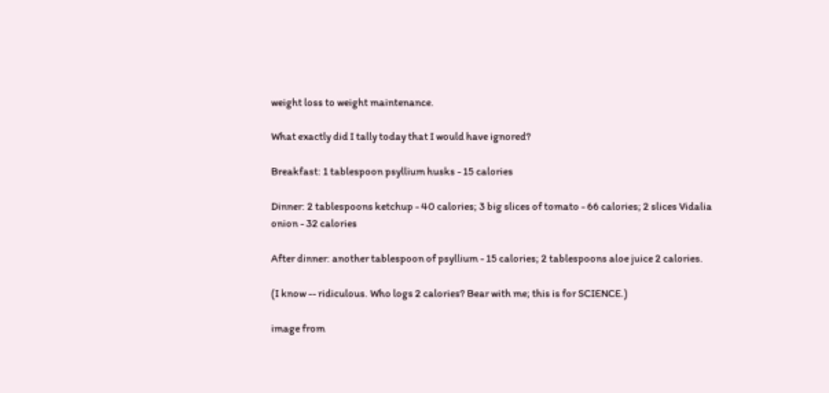weight loss to weight maintenance.

What exactly did I tally today that I would have ignored?

Breakfast: 1 tablespoon psyllium husks - 15 calories

Dinner: 2 tablespoons ketchup - 40 calories; 3 big slices of tomato - 66 calories; 2 slices Vidalia onion - 32 calories

After dinner: another tablespoon of psyllium - 15 calories; 2 tablespoons aloe juice 2 calories.

(I know -- ridiculous. Who logs 2 calories? Bear with me; this is for SCIENCE.)

image from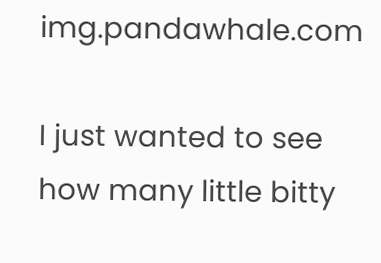img.pandawhale.com

I just wanted to see how many little bitty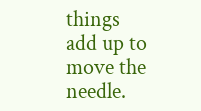things add up to move the needle.